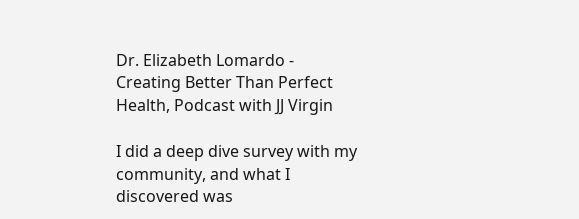Dr. Elizabeth Lomardo - Creating Better Than Perfect Health, Podcast with JJ Virgin

I did a deep dive survey with my community, and what I discovered was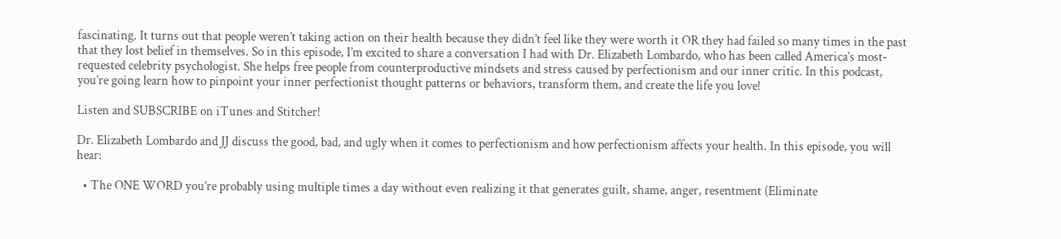fascinating. It turns out that people weren’t taking action on their health because they didn’t feel like they were worth it OR they had failed so many times in the past that they lost belief in themselves. So in this episode, I’m excited to share a conversation I had with Dr. Elizabeth Lombardo, who has been called America’s most-requested celebrity psychologist. She helps free people from counterproductive mindsets and stress caused by perfectionism and our inner critic. In this podcast, you’re going learn how to pinpoint your inner perfectionist thought patterns or behaviors, transform them, and create the life you love!

Listen and SUBSCRIBE on iTunes and Stitcher!

Dr. Elizabeth Lombardo and JJ discuss the good, bad, and ugly when it comes to perfectionism and how perfectionism affects your health. In this episode, you will hear:

  • The ONE WORD you’re probably using multiple times a day without even realizing it that generates guilt, shame, anger, resentment (Eliminate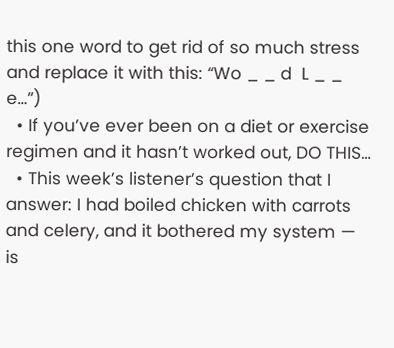this one word to get rid of so much stress and replace it with this: “Wo _ _ d  L _ _ e…”)
  • If you’ve ever been on a diet or exercise regimen and it hasn’t worked out, DO THIS…
  • This week’s listener’s question that I answer: I had boiled chicken with carrots and celery, and it bothered my system — is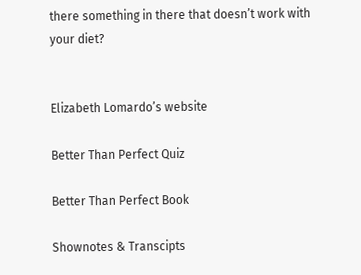there something in there that doesn’t work with your diet?


Elizabeth Lomardo’s website

Better Than Perfect Quiz

Better Than Perfect Book

Shownotes & Transcipts